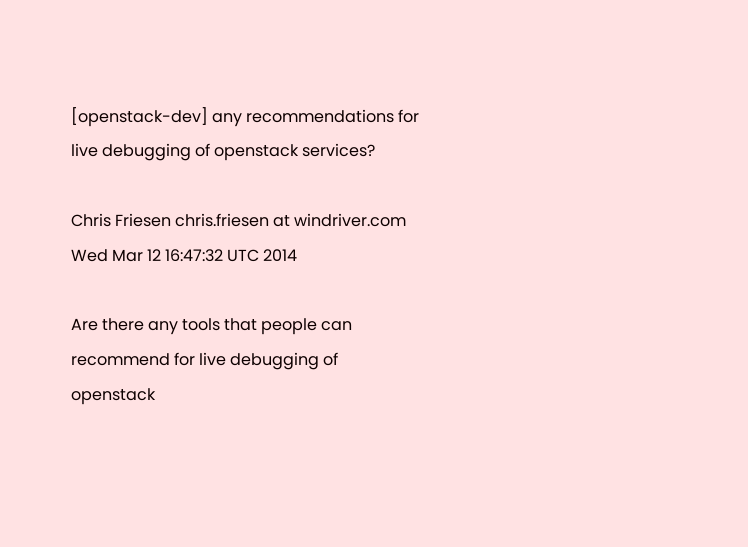[openstack-dev] any recommendations for live debugging of openstack services?

Chris Friesen chris.friesen at windriver.com
Wed Mar 12 16:47:32 UTC 2014

Are there any tools that people can recommend for live debugging of
openstack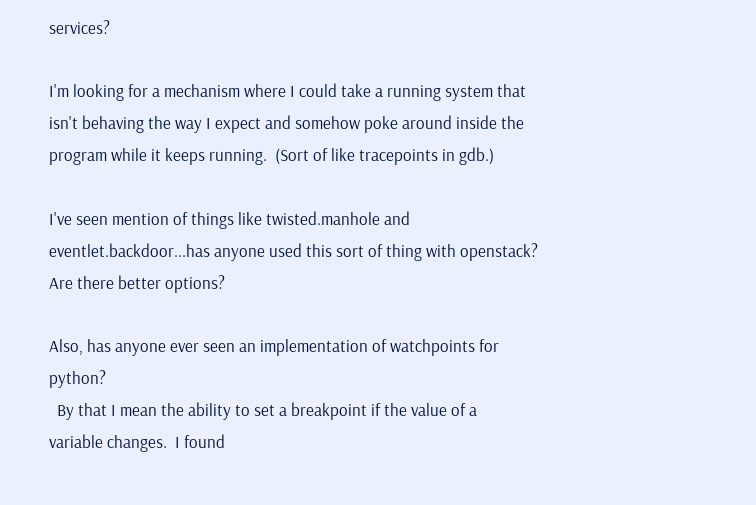services?

I'm looking for a mechanism where I could take a running system that
isn't behaving the way I expect and somehow poke around inside the
program while it keeps running.  (Sort of like tracepoints in gdb.)

I've seen mention of things like twisted.manhole and
eventlet.backdoor...has anyone used this sort of thing with openstack?
Are there better options?

Also, has anyone ever seen an implementation of watchpoints for python?
  By that I mean the ability to set a breakpoint if the value of a
variable changes.  I found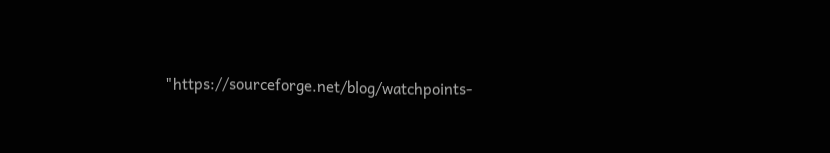"https://sourceforge.net/blog/watchpoints-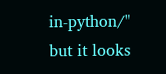in-python/" but it looks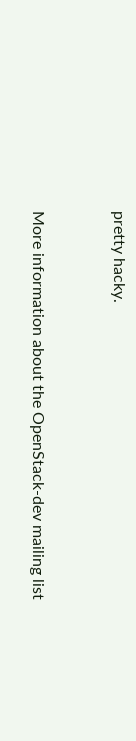pretty hacky.


More information about the OpenStack-dev mailing list